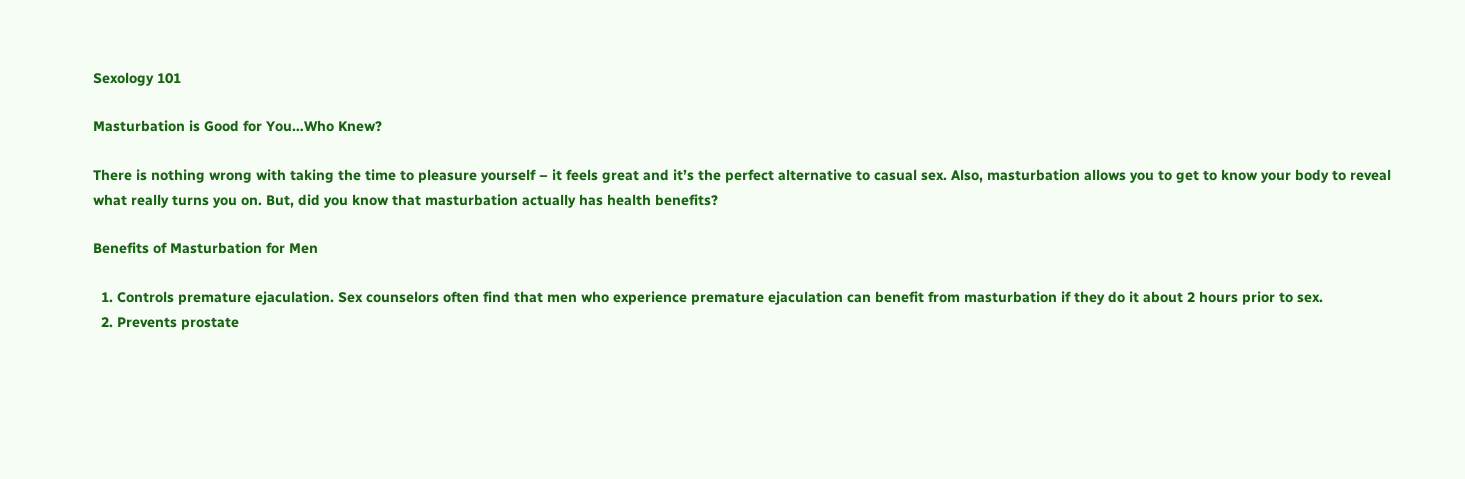Sexology 101

Masturbation is Good for You…Who Knew?

There is nothing wrong with taking the time to pleasure yourself – it feels great and it’s the perfect alternative to casual sex. Also, masturbation allows you to get to know your body to reveal what really turns you on. But, did you know that masturbation actually has health benefits?

Benefits of Masturbation for Men

  1. Controls premature ejaculation. Sex counselors often find that men who experience premature ejaculation can benefit from masturbation if they do it about 2 hours prior to sex.
  2. Prevents prostate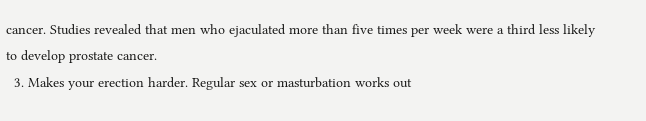cancer. Studies revealed that men who ejaculated more than five times per week were a third less likely to develop prostate cancer.
  3. Makes your erection harder. Regular sex or masturbation works out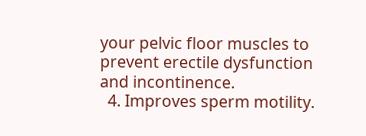your pelvic floor muscles to prevent erectile dysfunction and incontinence.
  4. Improves sperm motility.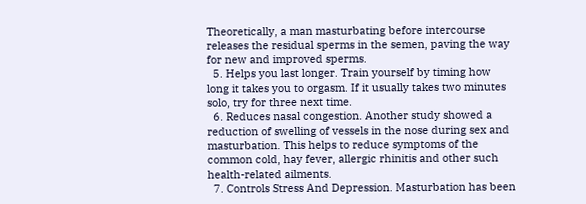Theoretically, a man masturbating before intercourse releases the residual sperms in the semen, paving the way for new and improved sperms.
  5. Helps you last longer. Train yourself by timing how long it takes you to orgasm. If it usually takes two minutes solo, try for three next time.
  6. Reduces nasal congestion. Another study showed a reduction of swelling of vessels in the nose during sex and masturbation. This helps to reduce symptoms of the common cold, hay fever, allergic rhinitis and other such health-related ailments.
  7. Controls Stress And Depression. Masturbation has been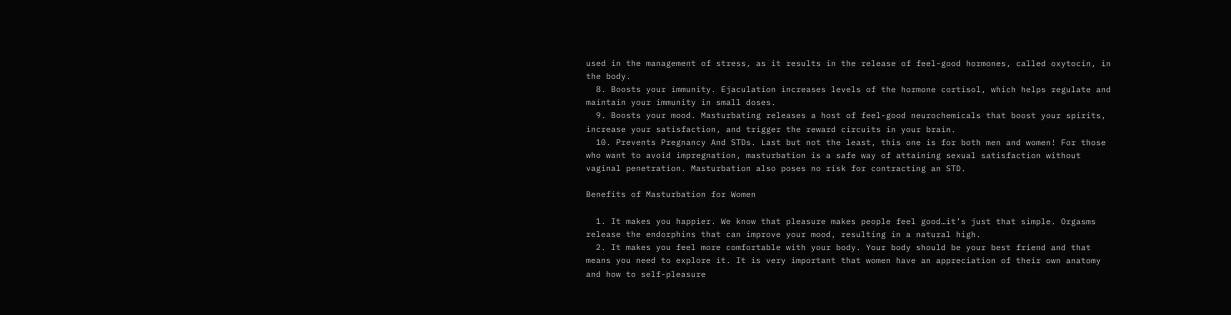used in the management of stress, as it results in the release of feel-good hormones, called oxytocin, in the body.
  8. Boosts your immunity. Ejaculation increases levels of the hormone cortisol, which helps regulate and maintain your immunity in small doses.
  9. Boosts your mood. Masturbating releases a host of feel-good neurochemicals that boost your spirits, increase your satisfaction, and trigger the reward circuits in your brain.
  10. Prevents Pregnancy And STDs. Last but not the least, this one is for both men and women! For those who want to avoid impregnation, masturbation is a safe way of attaining sexual satisfaction without vaginal penetration. Masturbation also poses no risk for contracting an STD.

Benefits of Masturbation for Women

  1. It makes you happier. We know that pleasure makes people feel good…it’s just that simple. Orgasms release the endorphins that can improve your mood, resulting in a natural high.
  2. It makes you feel more comfortable with your body. Your body should be your best friend and that means you need to explore it. It is very important that women have an appreciation of their own anatomy and how to self-pleasure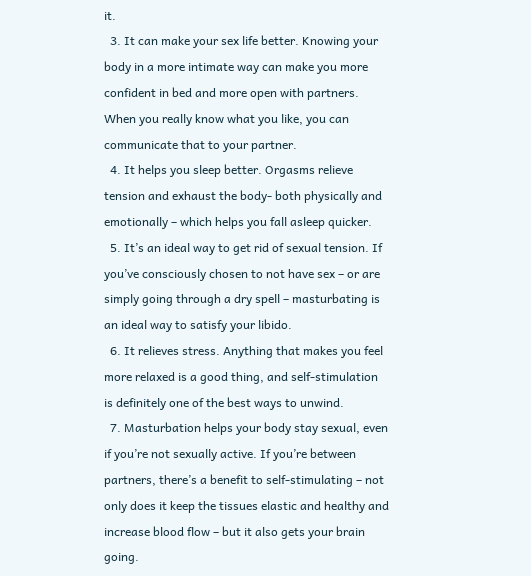it.
  3. It can make your sex life better. Knowing your body in a more intimate way can make you more confident in bed and more open with partners. When you really know what you like, you can communicate that to your partner.
  4. It helps you sleep better. Orgasms relieve tension and exhaust the body- both physically and emotionally – which helps you fall asleep quicker.
  5. It’s an ideal way to get rid of sexual tension. If you’ve consciously chosen to not have sex – or are simply going through a dry spell – masturbating is an ideal way to satisfy your libido.
  6. It relieves stress. Anything that makes you feel more relaxed is a good thing, and self-stimulation is definitely one of the best ways to unwind.
  7. Masturbation helps your body stay sexual, even if you’re not sexually active. If you’re between partners, there’s a benefit to self-stimulating – not only does it keep the tissues elastic and healthy and increase blood flow – but it also gets your brain going.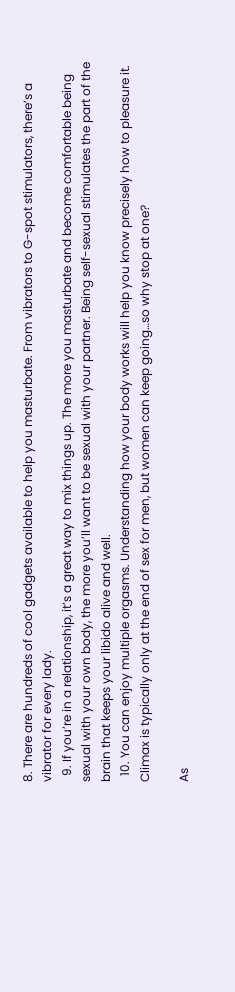8. There are hundreds of cool gadgets available to help you masturbate. From vibrators to G-spot stimulators, there’s a vibrator for every lady.
  9. If you’re in a relationship, it’s a great way to mix things up. The more you masturbate and become comfortable being sexual with your own body, the more you’ll want to be sexual with your partner. Being self-sexual stimulates the part of the brain that keeps your libido alive and well.
  10. You can enjoy multiple orgasms. Understanding how your body works will help you know precisely how to pleasure it. Climax is typically only at the end of sex for men, but women can keep going…so why stop at one?

As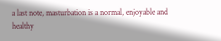a last note, masturbation is a normal, enjoyable and healthy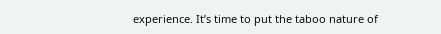experience. It’s time to put the taboo nature of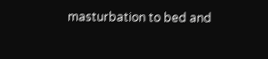masturbation to bed and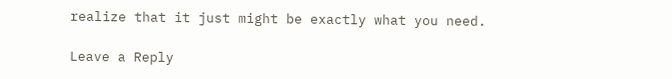realize that it just might be exactly what you need.

Leave a Reply